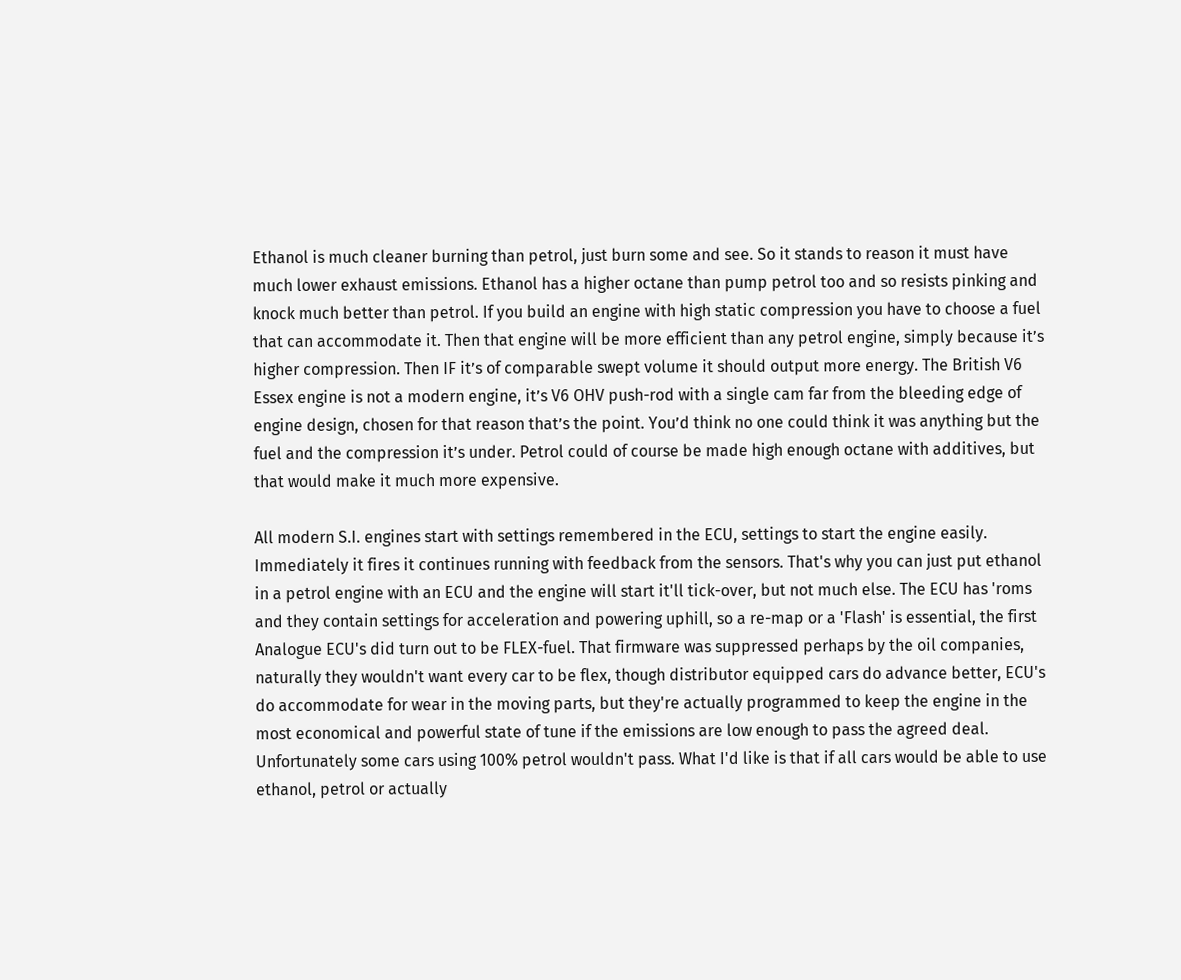Ethanol is much cleaner burning than petrol, just burn some and see. So it stands to reason it must have much lower exhaust emissions. Ethanol has a higher octane than pump petrol too and so resists pinking and knock much better than petrol. If you build an engine with high static compression you have to choose a fuel that can accommodate it. Then that engine will be more efficient than any petrol engine, simply because it’s higher compression. Then IF it’s of comparable swept volume it should output more energy. The British V6 Essex engine is not a modern engine, it’s V6 OHV push-rod with a single cam far from the bleeding edge of engine design, chosen for that reason that’s the point. You’d think no one could think it was anything but the fuel and the compression it’s under. Petrol could of course be made high enough octane with additives, but that would make it much more expensive.

All modern S.I. engines start with settings remembered in the ECU, settings to start the engine easily. Immediately it fires it continues running with feedback from the sensors. That's why you can just put ethanol in a petrol engine with an ECU and the engine will start it'll tick-over, but not much else. The ECU has 'roms and they contain settings for acceleration and powering uphill, so a re-map or a 'Flash' is essential, the first Analogue ECU's did turn out to be FLEX-fuel. That firmware was suppressed perhaps by the oil companies, naturally they wouldn't want every car to be flex, though distributor equipped cars do advance better, ECU's do accommodate for wear in the moving parts, but they're actually programmed to keep the engine in the most economical and powerful state of tune if the emissions are low enough to pass the agreed deal. Unfortunately some cars using 100% petrol wouldn't pass. What I'd like is that if all cars would be able to use ethanol, petrol or actually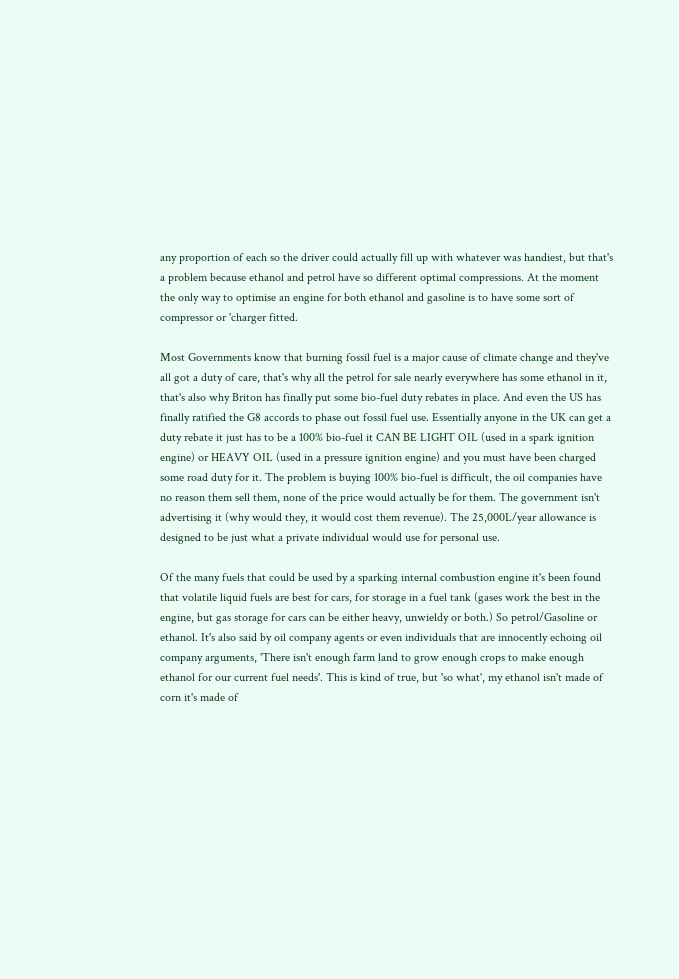any proportion of each so the driver could actually fill up with whatever was handiest, but that's a problem because ethanol and petrol have so different optimal compressions. At the moment the only way to optimise an engine for both ethanol and gasoline is to have some sort of compressor or 'charger fitted.

Most Governments know that burning fossil fuel is a major cause of climate change and they've all got a duty of care, that's why all the petrol for sale nearly everywhere has some ethanol in it, that's also why Briton has finally put some bio-fuel duty rebates in place. And even the US has finally ratified the G8 accords to phase out fossil fuel use. Essentially anyone in the UK can get a duty rebate it just has to be a 100% bio-fuel it CAN BE LIGHT OIL (used in a spark ignition engine) or HEAVY OIL (used in a pressure ignition engine) and you must have been charged some road duty for it. The problem is buying 100% bio-fuel is difficult, the oil companies have no reason them sell them, none of the price would actually be for them. The government isn't advertising it (why would they, it would cost them revenue). The 25,000L/year allowance is designed to be just what a private individual would use for personal use.

Of the many fuels that could be used by a sparking internal combustion engine it's been found that volatile liquid fuels are best for cars, for storage in a fuel tank (gases work the best in the engine, but gas storage for cars can be either heavy, unwieldy or both.) So petrol/Gasoline or ethanol. It's also said by oil company agents or even individuals that are innocently echoing oil company arguments, 'There isn't enough farm land to grow enough crops to make enough ethanol for our current fuel needs'. This is kind of true, but 'so what', my ethanol isn't made of corn it's made of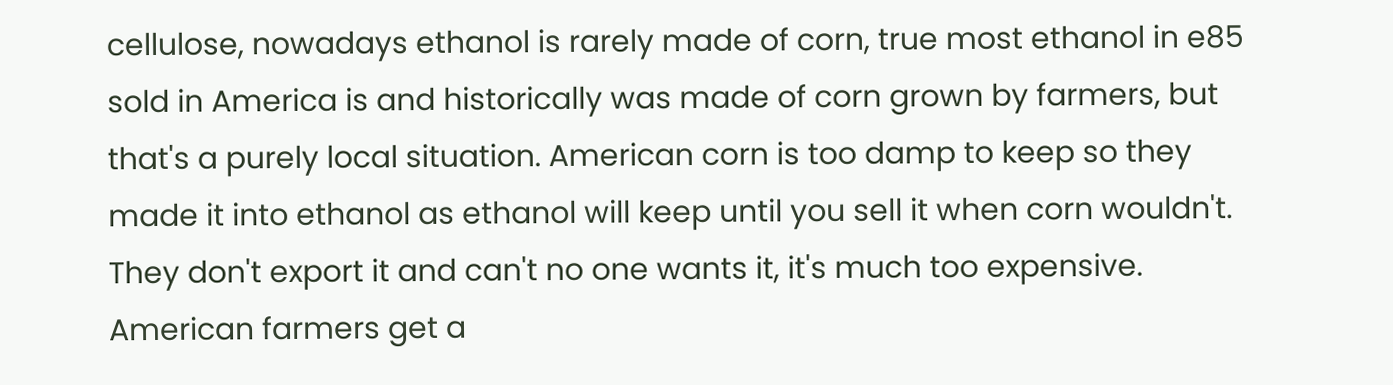cellulose, nowadays ethanol is rarely made of corn, true most ethanol in e85 sold in America is and historically was made of corn grown by farmers, but that's a purely local situation. American corn is too damp to keep so they made it into ethanol as ethanol will keep until you sell it when corn wouldn't. They don't export it and can't no one wants it, it's much too expensive. American farmers get a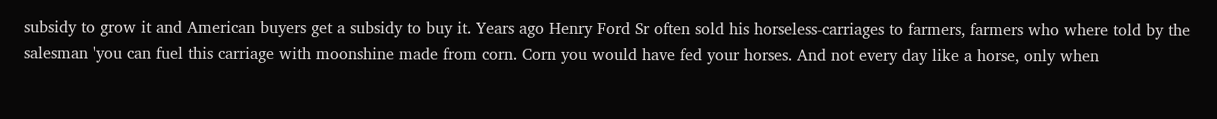subsidy to grow it and American buyers get a subsidy to buy it. Years ago Henry Ford Sr often sold his horseless-carriages to farmers, farmers who where told by the salesman 'you can fuel this carriage with moonshine made from corn. Corn you would have fed your horses. And not every day like a horse, only when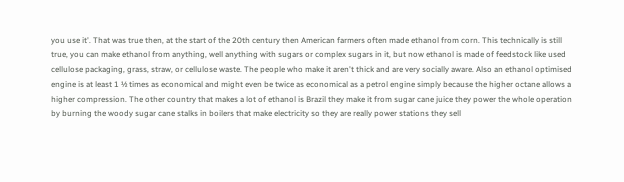you use it'. That was true then, at the start of the 20th century then American farmers often made ethanol from corn. This technically is still true, you can make ethanol from anything, well anything with sugars or complex sugars in it, but now ethanol is made of feedstock like used cellulose packaging, grass, straw, or cellulose waste. The people who make it aren't thick and are very socially aware. Also an ethanol optimised engine is at least 1 ½ times as economical and might even be twice as economical as a petrol engine simply because the higher octane allows a higher compression. The other country that makes a lot of ethanol is Brazil they make it from sugar cane juice they power the whole operation by burning the woody sugar cane stalks in boilers that make electricity so they are really power stations they sell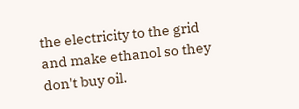the electricity to the grid and make ethanol so they don't buy oil.